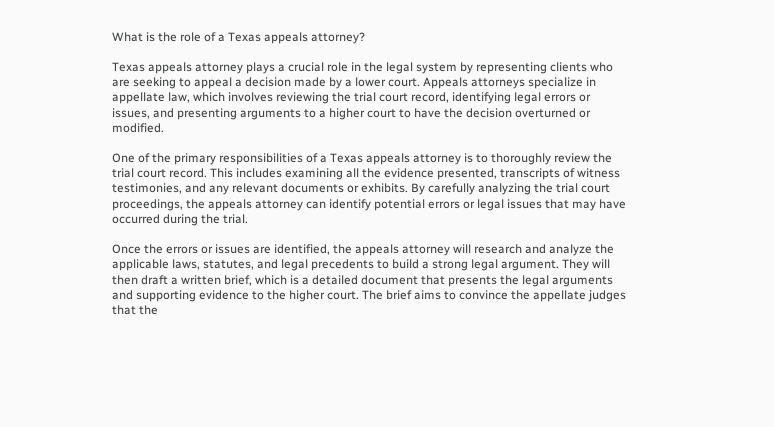What is the role of a Texas appeals attorney?

Texas appeals attorney plays a crucial role in the legal system by representing clients who are seeking to appeal a decision made by a lower court. Appeals attorneys specialize in appellate law, which involves reviewing the trial court record, identifying legal errors or issues, and presenting arguments to a higher court to have the decision overturned or modified.

One of the primary responsibilities of a Texas appeals attorney is to thoroughly review the trial court record. This includes examining all the evidence presented, transcripts of witness testimonies, and any relevant documents or exhibits. By carefully analyzing the trial court proceedings, the appeals attorney can identify potential errors or legal issues that may have occurred during the trial.

Once the errors or issues are identified, the appeals attorney will research and analyze the applicable laws, statutes, and legal precedents to build a strong legal argument. They will then draft a written brief, which is a detailed document that presents the legal arguments and supporting evidence to the higher court. The brief aims to convince the appellate judges that the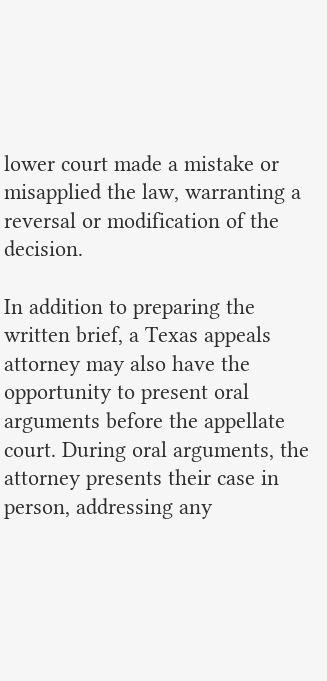lower court made a mistake or misapplied the law, warranting a reversal or modification of the decision.

In addition to preparing the written brief, a Texas appeals attorney may also have the opportunity to present oral arguments before the appellate court. During oral arguments, the attorney presents their case in person, addressing any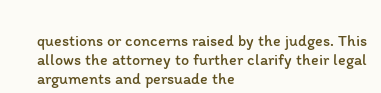questions or concerns raised by the judges. This allows the attorney to further clarify their legal arguments and persuade the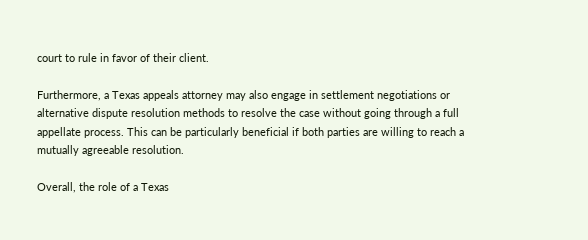court to rule in favor of their client.

Furthermore, a Texas appeals attorney may also engage in settlement negotiations or alternative dispute resolution methods to resolve the case without going through a full appellate process. This can be particularly beneficial if both parties are willing to reach a mutually agreeable resolution.

Overall, the role of a Texas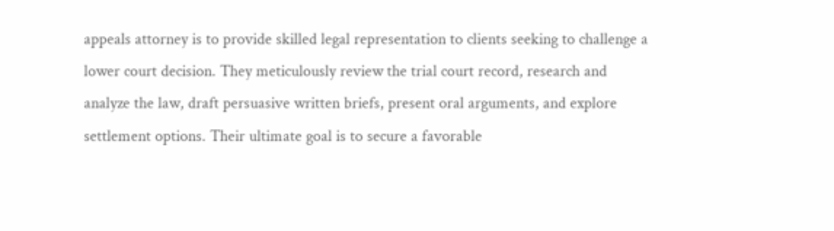appeals attorney is to provide skilled legal representation to clients seeking to challenge a lower court decision. They meticulously review the trial court record, research and analyze the law, draft persuasive written briefs, present oral arguments, and explore settlement options. Their ultimate goal is to secure a favorable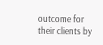outcome for their clients by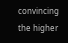convincing the higher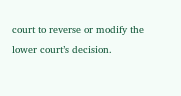court to reverse or modify the lower court’s decision.